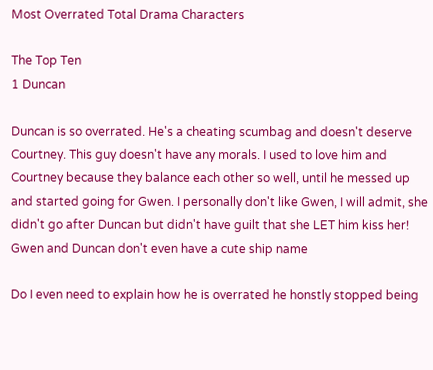Most Overrated Total Drama Characters

The Top Ten
1 Duncan

Duncan is so overrated. He's a cheating scumbag and doesn't deserve Courtney. This guy doesn't have any morals. I used to love him and Courtney because they balance each other so well, until he messed up and started going for Gwen. I personally don't like Gwen, I will admit, she didn't go after Duncan but didn't have guilt that she LET him kiss her! Gwen and Duncan don't even have a cute ship name

Do I even need to explain how he is overrated he honstly stopped being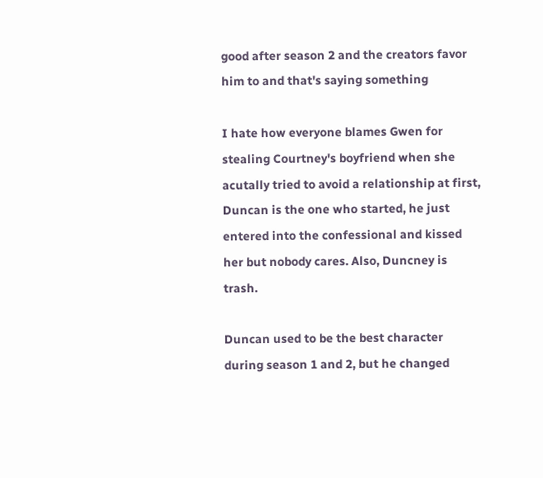good after season 2 and the creators favor him to and that's saying something

I hate how everyone blames Gwen for stealing Courtney's boyfriend when she acutally tried to avoid a relationship at first, Duncan is the one who started, he just entered into the confessional and kissed her but nobody cares. Also, Duncney is trash.

Duncan used to be the best character during season 1 and 2, but he changed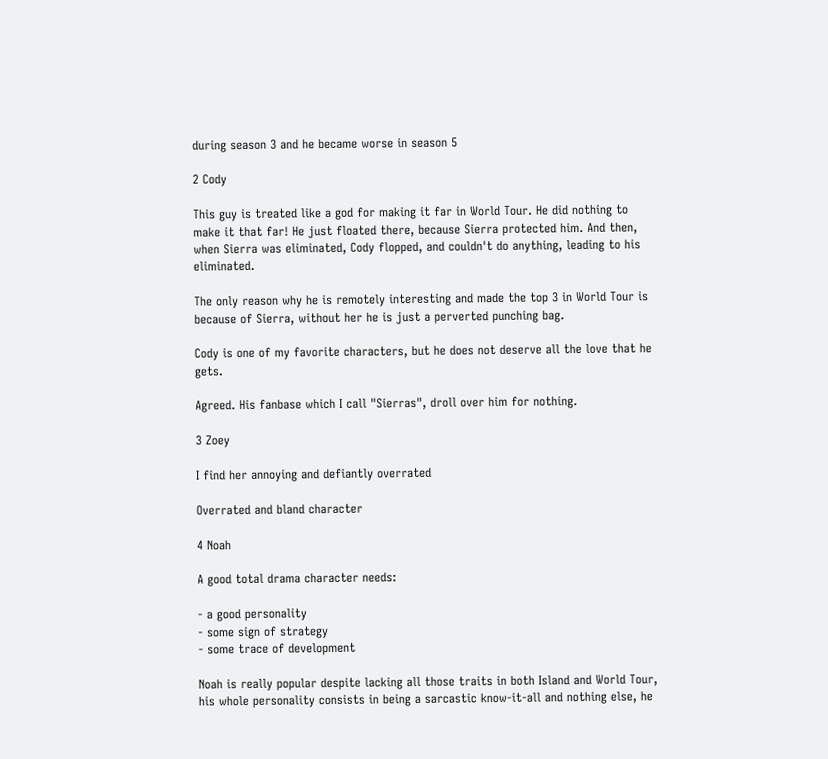during season 3 and he became worse in season 5

2 Cody

This guy is treated like a god for making it far in World Tour. He did nothing to make it that far! He just floated there, because Sierra protected him. And then, when Sierra was eliminated, Cody flopped, and couldn't do anything, leading to his eliminated.

The only reason why he is remotely interesting and made the top 3 in World Tour is because of Sierra, without her he is just a perverted punching bag.

Cody is one of my favorite characters, but he does not deserve all the love that he gets.

Agreed. His fanbase which I call "Sierras", droll over him for nothing.

3 Zoey

I find her annoying and defiantly overrated

Overrated and bland character

4 Noah

A good total drama character needs:

- a good personality
- some sign of strategy
- some trace of development

Noah is really popular despite lacking all those traits in both Island and World Tour, his whole personality consists in being a sarcastic know-it-all and nothing else, he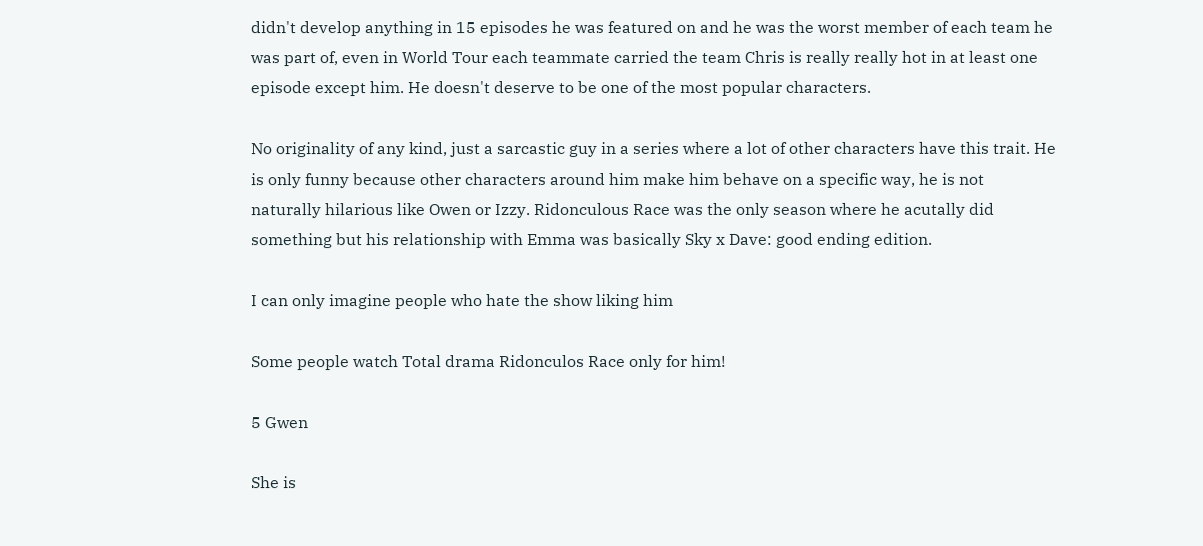didn't develop anything in 15 episodes he was featured on and he was the worst member of each team he was part of, even in World Tour each teammate carried the team Chris is really really hot in at least one episode except him. He doesn't deserve to be one of the most popular characters.

No originality of any kind, just a sarcastic guy in a series where a lot of other characters have this trait. He is only funny because other characters around him make him behave on a specific way, he is not naturally hilarious like Owen or Izzy. Ridonculous Race was the only season where he acutally did something but his relationship with Emma was basically Sky x Dave: good ending edition.

I can only imagine people who hate the show liking him

Some people watch Total drama Ridonculos Race only for him!

5 Gwen

She is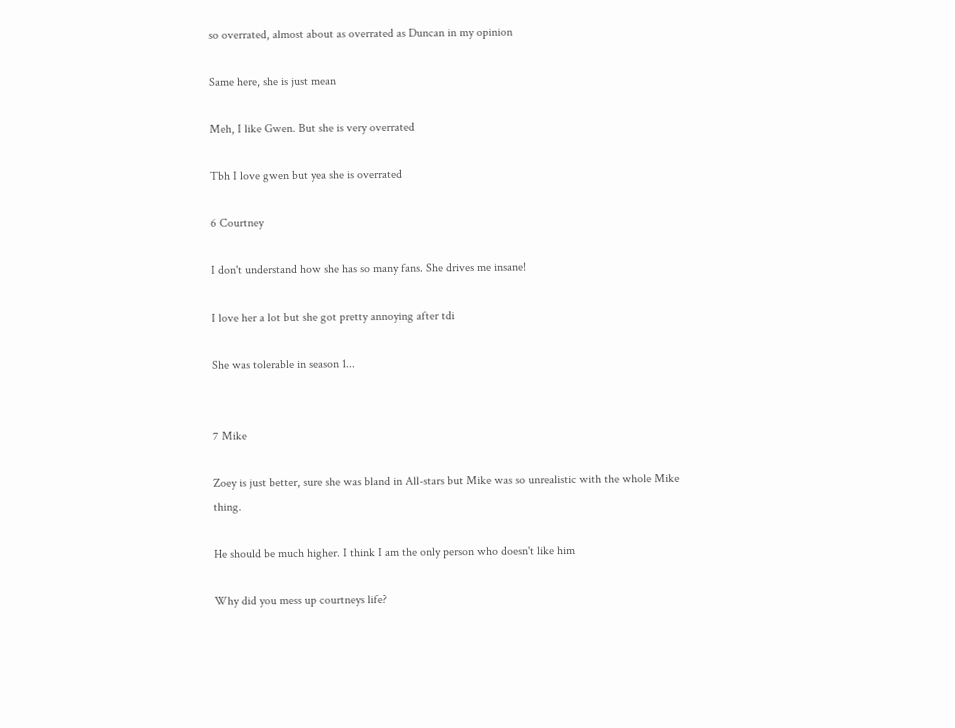so overrated, almost about as overrated as Duncan in my opinion

Same here, she is just mean

Meh, I like Gwen. But she is very overrated

Tbh I love gwen but yea she is overrated

6 Courtney

I don't understand how she has so many fans. She drives me insane!

I love her a lot but she got pretty annoying after tdi

She was tolerable in season 1...


7 Mike

Zoey is just better, sure she was bland in All-stars but Mike was so unrealistic with the whole Mike thing.

He should be much higher. I think I am the only person who doesn't like him

Why did you mess up courtneys life?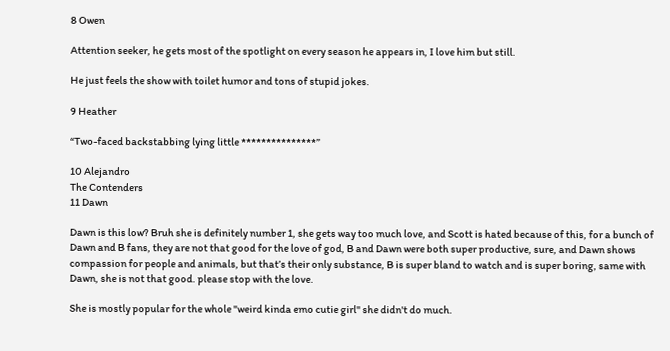8 Owen

Attention seeker, he gets most of the spotlight on every season he appears in, I love him but still.

He just feels the show with toilet humor and tons of stupid jokes.

9 Heather

“Two-faced backstabbing lying little ***************”

10 Alejandro
The Contenders
11 Dawn

Dawn is this low? Bruh she is definitely number 1, she gets way too much love, and Scott is hated because of this, for a bunch of Dawn and B fans, they are not that good for the love of god, B and Dawn were both super productive, sure, and Dawn shows compassion for people and animals, but that’s their only substance, B is super bland to watch and is super boring, same with Dawn, she is not that good. please stop with the love.

She is mostly popular for the whole "weird kinda emo cutie girl" she didn't do much.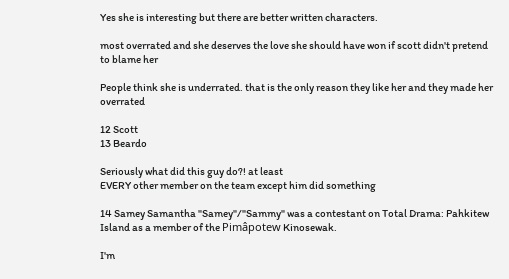Yes she is interesting but there are better written characters.

most overrated and she deserves the love she should have won if scott didn't pretend to blame her

People think she is underrated. that is the only reason they like her and they made her overrated

12 Scott
13 Beardo

Seriously what did this guy do?! at least
EVERY other member on the team except him did something

14 Samey Samantha "Samey"/"Sammy" was a contestant on Total Drama: Pahkitew Island as a member of the Pimâpotew Kinosewak.

I'm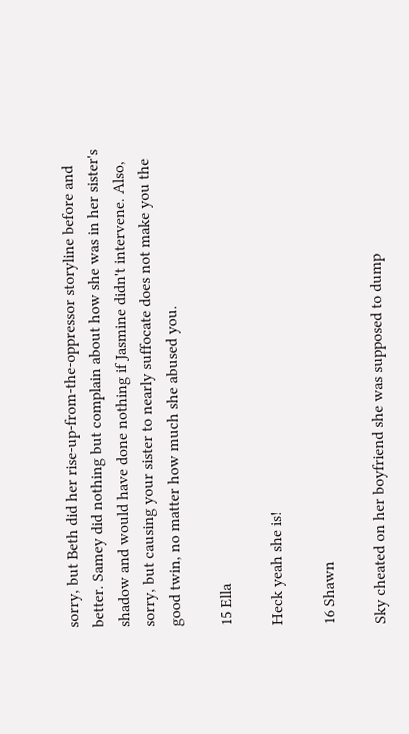sorry, but Beth did her rise-up-from-the-oppressor storyline before and better. Samey did nothing but complain about how she was in her sister's shadow and would have done nothing if Jasmine didn't intervene. Also, sorry, but causing your sister to nearly suffocate does not make you the good twin, no matter how much she abused you.

15 Ella

Heck yeah she is!

16 Shawn

Sky cheated on her boyfriend she was supposed to dump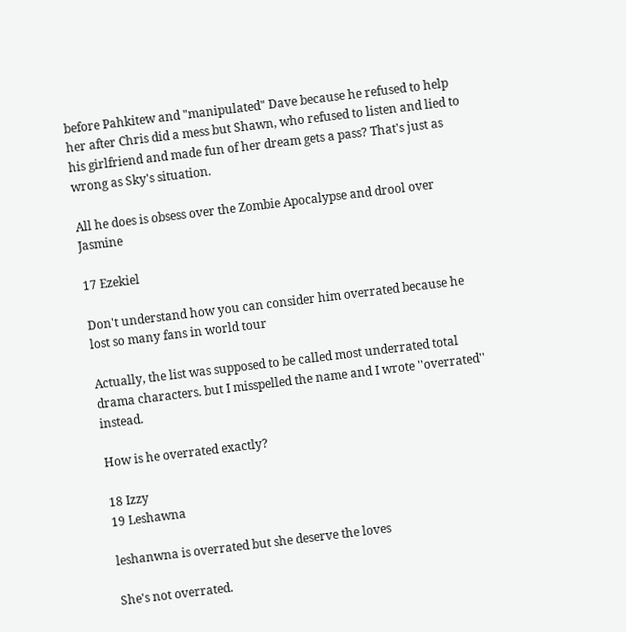before Pahkitew and "manipulated" Dave because he refused to help her after Chris did a mess but Shawn, who refused to listen and lied to his girlfriend and made fun of her dream gets a pass? That's just as wrong as Sky's situation.

All he does is obsess over the Zombie Apocalypse and drool over Jasmine

17 Ezekiel

Don't understand how you can consider him overrated because he lost so many fans in world tour

Actually, the list was supposed to be called most underrated total drama characters. but I misspelled the name and I wrote ''overrated'' instead.

How is he overrated exactly?

18 Izzy
19 Leshawna

leshanwna is overrated but she deserve the loves

She's not overrated.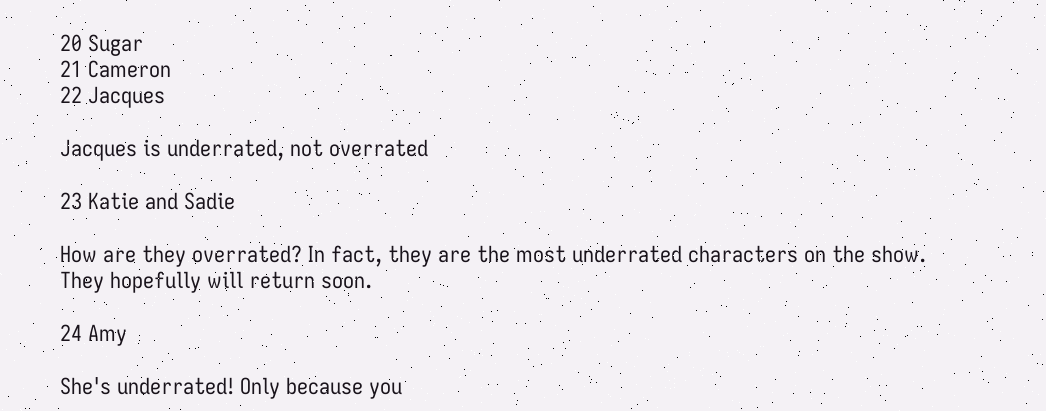20 Sugar
21 Cameron
22 Jacques

Jacques is underrated, not overrated

23 Katie and Sadie

How are they overrated? In fact, they are the most underrated characters on the show. They hopefully will return soon.

24 Amy

She's underrated! Only because you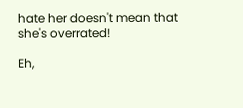hate her doesn't mean that she's overrated!

Eh,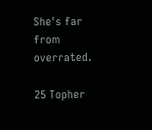She's far from overrated.

25 Topher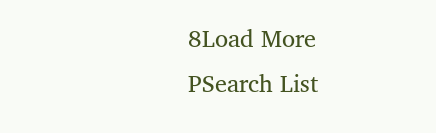8Load More
PSearch List